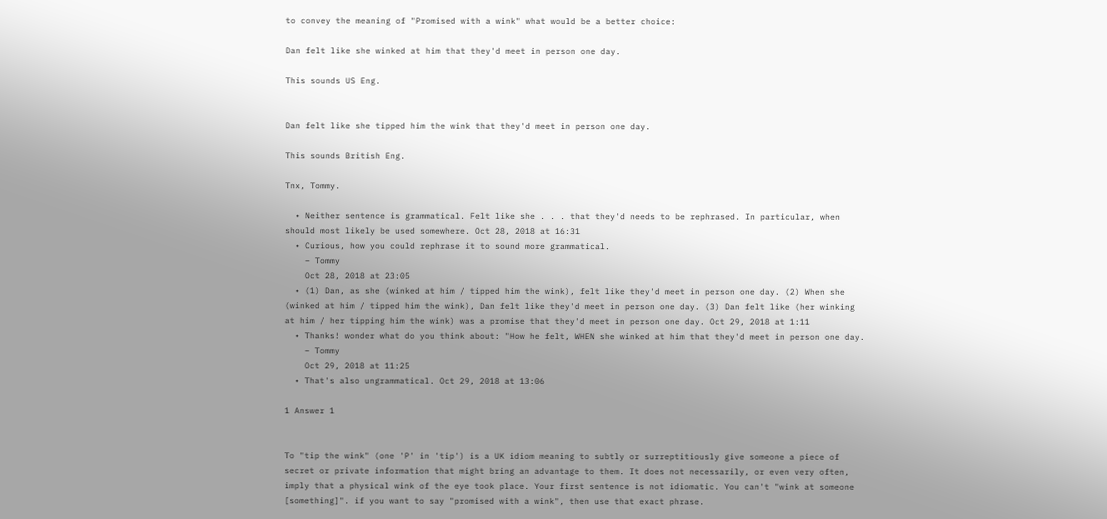to convey the meaning of "Promised with a wink" what would be a better choice:

Dan felt like she winked at him that they'd meet in person one day.

This sounds US Eng.


Dan felt like she tipped him the wink that they'd meet in person one day.

This sounds British Eng.

Tnx, Tommy.

  • Neither sentence is grammatical. Felt like she . . . that they'd needs to be rephrased. In particular, when should most likely be used somewhere. Oct 28, 2018 at 16:31
  • Curious, how you could rephrase it to sound more grammatical.
    – Tommy
    Oct 28, 2018 at 23:05
  • (1) Dan, as she (winked at him / tipped him the wink), felt like they'd meet in person one day. (2) When she (winked at him / tipped him the wink), Dan felt like they'd meet in person one day. (3) Dan felt like (her winking at him / her tipping him the wink) was a promise that they'd meet in person one day. Oct 29, 2018 at 1:11
  • Thanks! wonder what do you think about: "How he felt, WHEN she winked at him that they'd meet in person one day.
    – Tommy
    Oct 29, 2018 at 11:25
  • That's also ungrammatical. Oct 29, 2018 at 13:06

1 Answer 1


To "tip the wink" (one 'P' in 'tip') is a UK idiom meaning to subtly or surreptitiously give someone a piece of secret or private information that might bring an advantage to them. It does not necessarily, or even very often, imply that a physical wink of the eye took place. Your first sentence is not idiomatic. You can't "wink at someone [something]". if you want to say "promised with a wink", then use that exact phrase.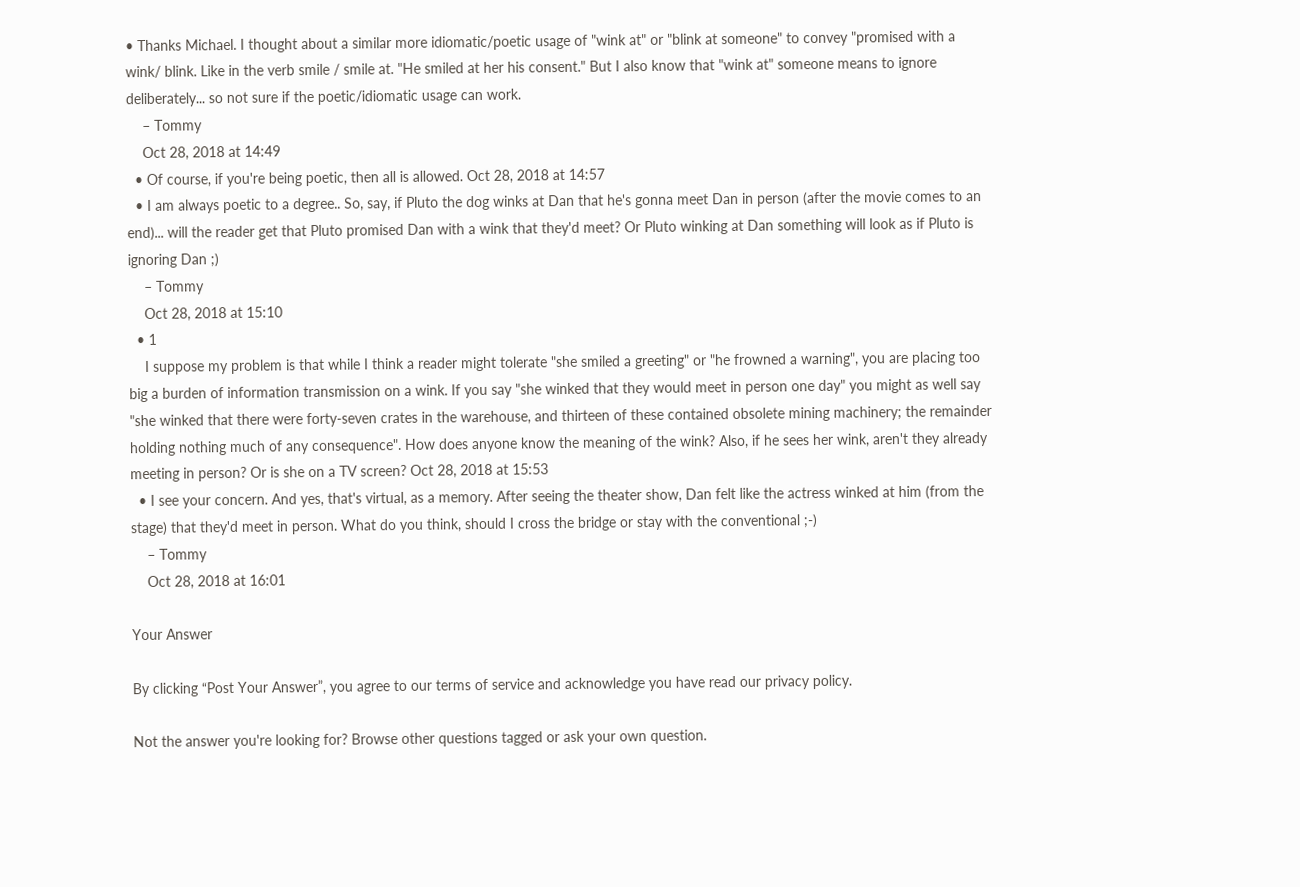• Thanks Michael. I thought about a similar more idiomatic/poetic usage of "wink at" or "blink at someone" to convey "promised with a wink/ blink. Like in the verb smile / smile at. "He smiled at her his consent." But I also know that "wink at" someone means to ignore deliberately... so not sure if the poetic/idiomatic usage can work.
    – Tommy
    Oct 28, 2018 at 14:49
  • Of course, if you're being poetic, then all is allowed. Oct 28, 2018 at 14:57
  • I am always poetic to a degree.. So, say, if Pluto the dog winks at Dan that he's gonna meet Dan in person (after the movie comes to an end)... will the reader get that Pluto promised Dan with a wink that they'd meet? Or Pluto winking at Dan something will look as if Pluto is ignoring Dan ;)
    – Tommy
    Oct 28, 2018 at 15:10
  • 1
    I suppose my problem is that while I think a reader might tolerate "she smiled a greeting" or "he frowned a warning", you are placing too big a burden of information transmission on a wink. If you say "she winked that they would meet in person one day" you might as well say "she winked that there were forty-seven crates in the warehouse, and thirteen of these contained obsolete mining machinery; the remainder holding nothing much of any consequence". How does anyone know the meaning of the wink? Also, if he sees her wink, aren't they already meeting in person? Or is she on a TV screen? Oct 28, 2018 at 15:53
  • I see your concern. And yes, that's virtual, as a memory. After seeing the theater show, Dan felt like the actress winked at him (from the stage) that they'd meet in person. What do you think, should I cross the bridge or stay with the conventional ;-)
    – Tommy
    Oct 28, 2018 at 16:01

Your Answer

By clicking “Post Your Answer”, you agree to our terms of service and acknowledge you have read our privacy policy.

Not the answer you're looking for? Browse other questions tagged or ask your own question.